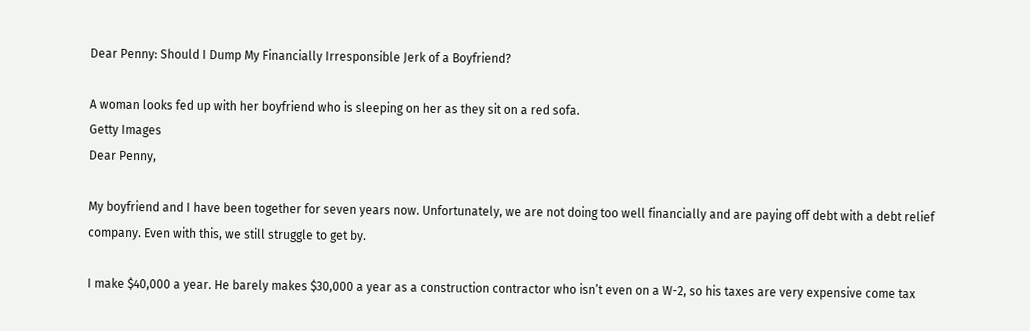Dear Penny: Should I Dump My Financially Irresponsible Jerk of a Boyfriend?

A woman looks fed up with her boyfriend who is sleeping on her as they sit on a red sofa.
Getty Images
Dear Penny,

My boyfriend and I have been together for seven years now. Unfortunately, we are not doing too well financially and are paying off debt with a debt relief company. Even with this, we still struggle to get by.

I make $40,000 a year. He barely makes $30,000 a year as a construction contractor who isn’t even on a W-2, so his taxes are very expensive come tax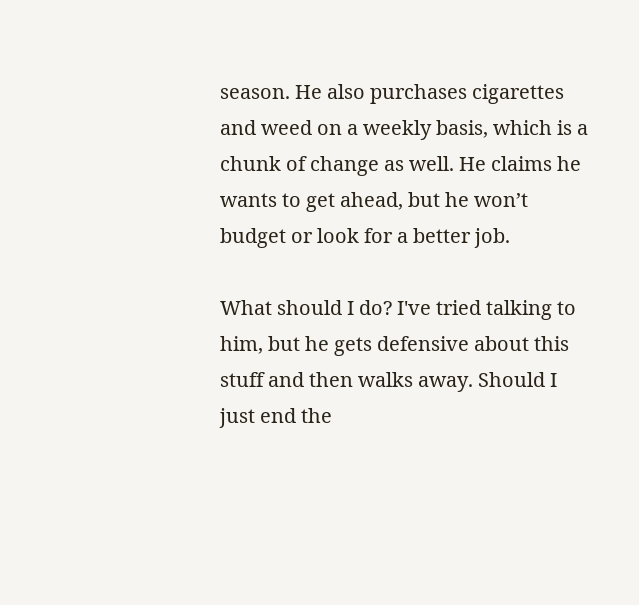season. He also purchases cigarettes and weed on a weekly basis, which is a chunk of change as well. He claims he wants to get ahead, but he won’t budget or look for a better job.

What should I do? I've tried talking to him, but he gets defensive about this stuff and then walks away. Should I just end the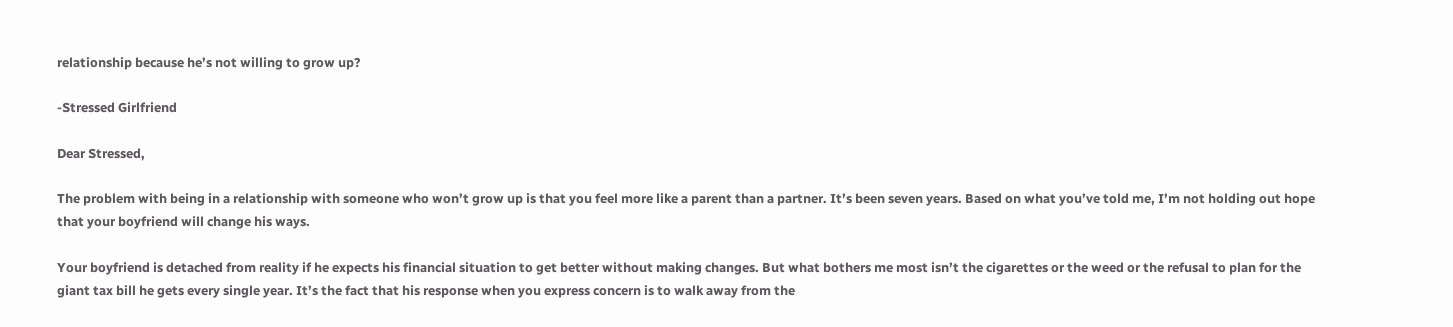relationship because he’s not willing to grow up?

-Stressed Girlfriend

Dear Stressed,

The problem with being in a relationship with someone who won’t grow up is that you feel more like a parent than a partner. It’s been seven years. Based on what you’ve told me, I’m not holding out hope that your boyfriend will change his ways.

Your boyfriend is detached from reality if he expects his financial situation to get better without making changes. But what bothers me most isn’t the cigarettes or the weed or the refusal to plan for the giant tax bill he gets every single year. It’s the fact that his response when you express concern is to walk away from the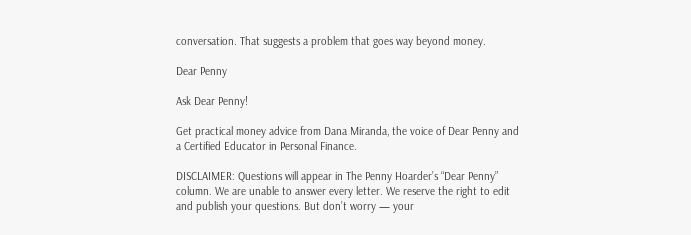conversation. That suggests a problem that goes way beyond money.

Dear Penny

Ask Dear Penny!

Get practical money advice from Dana Miranda, the voice of Dear Penny and a Certified Educator in Personal Finance.

DISCLAIMER: Questions will appear in The Penny Hoarder’s “Dear Penny” column. We are unable to answer every letter. We reserve the right to edit and publish your questions. But don’t worry — your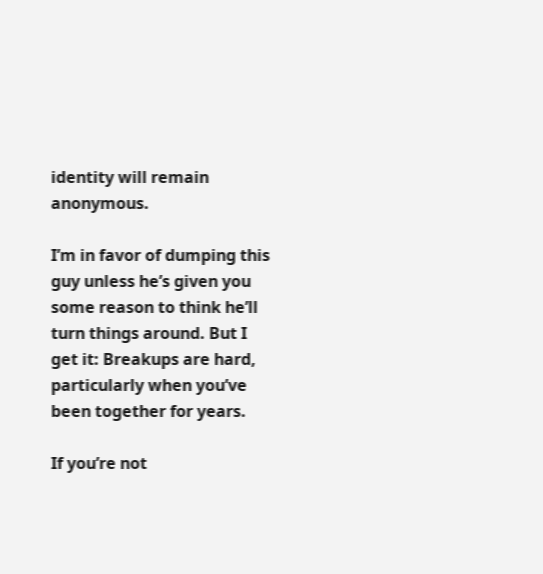identity will remain anonymous.

I’m in favor of dumping this guy unless he’s given you some reason to think he’ll turn things around. But I get it: Breakups are hard, particularly when you’ve been together for years.

If you’re not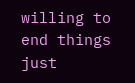willing to end things just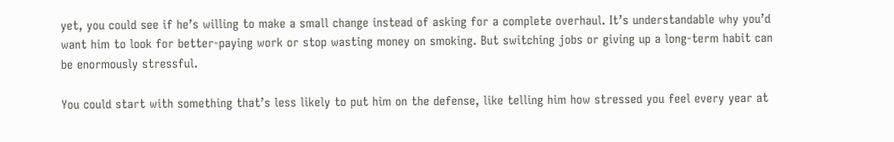yet, you could see if he’s willing to make a small change instead of asking for a complete overhaul. It’s understandable why you’d want him to look for better-paying work or stop wasting money on smoking. But switching jobs or giving up a long-term habit can be enormously stressful.

You could start with something that’s less likely to put him on the defense, like telling him how stressed you feel every year at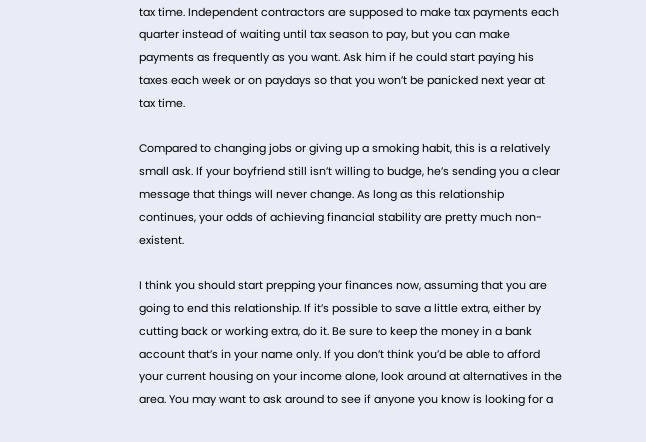tax time. Independent contractors are supposed to make tax payments each quarter instead of waiting until tax season to pay, but you can make payments as frequently as you want. Ask him if he could start paying his taxes each week or on paydays so that you won’t be panicked next year at tax time.

Compared to changing jobs or giving up a smoking habit, this is a relatively small ask. If your boyfriend still isn’t willing to budge, he’s sending you a clear message that things will never change. As long as this relationship continues, your odds of achieving financial stability are pretty much non-existent.

I think you should start prepping your finances now, assuming that you are going to end this relationship. If it’s possible to save a little extra, either by cutting back or working extra, do it. Be sure to keep the money in a bank account that’s in your name only. If you don’t think you’d be able to afford your current housing on your income alone, look around at alternatives in the area. You may want to ask around to see if anyone you know is looking for a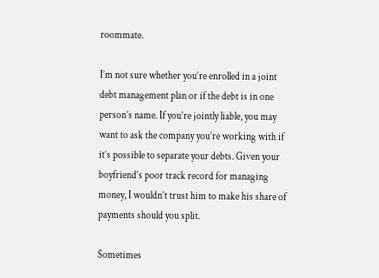roommate.

I’m not sure whether you’re enrolled in a joint debt management plan or if the debt is in one person’s name. If you’re jointly liable, you may want to ask the company you’re working with if it’s possible to separate your debts. Given your boyfriend’s poor track record for managing money, I wouldn’t trust him to make his share of payments should you split.

Sometimes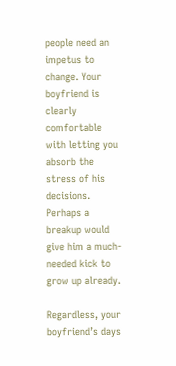people need an impetus to change. Your boyfriend is clearly comfortable with letting you absorb the stress of his decisions. Perhaps a breakup would give him a much-needed kick to grow up already.

Regardless, your boyfriend’s days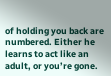of holding you back are numbered. Either he learns to act like an adult, or you’re gone.